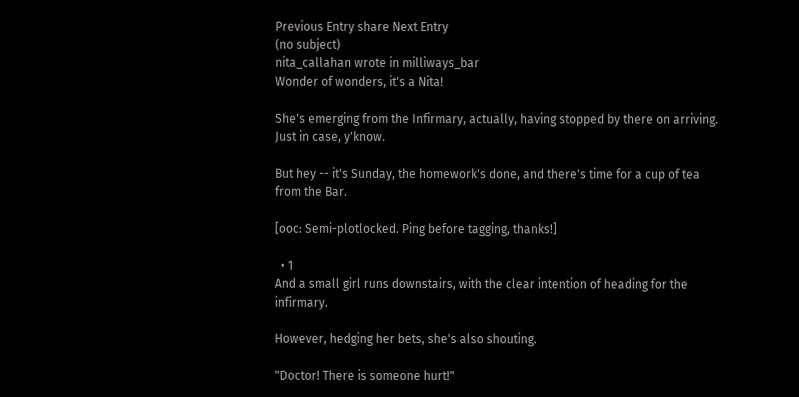Previous Entry share Next Entry
(no subject)
nita_callahan wrote in milliways_bar
Wonder of wonders, it's a Nita!

She's emerging from the Infirmary, actually, having stopped by there on arriving. Just in case, y'know.

But hey -- it's Sunday, the homework's done, and there's time for a cup of tea from the Bar.

[ooc: Semi-plotlocked. Ping before tagging, thanks!]

  • 1
And a small girl runs downstairs, with the clear intention of heading for the infirmary.

However, hedging her bets, she's also shouting.

"Doctor! There is someone hurt!"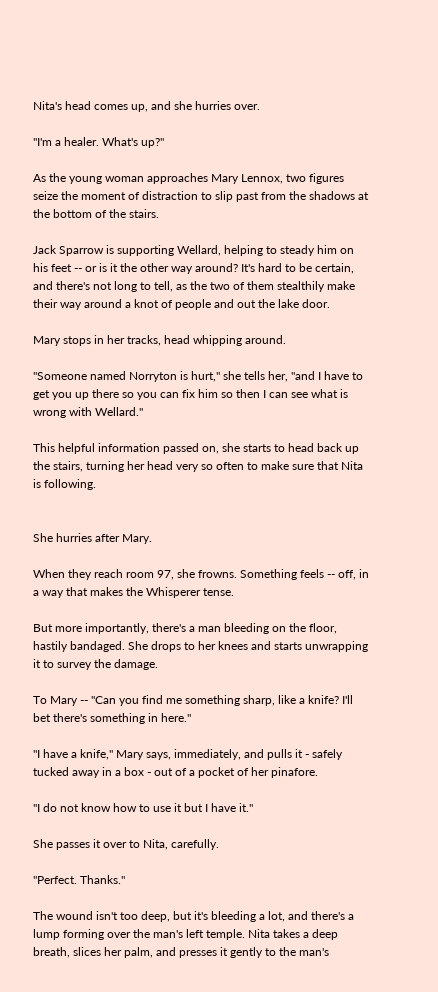Nita's head comes up, and she hurries over.

"I'm a healer. What's up?"

As the young woman approaches Mary Lennox, two figures seize the moment of distraction to slip past from the shadows at the bottom of the stairs.

Jack Sparrow is supporting Wellard, helping to steady him on his feet -- or is it the other way around? It's hard to be certain, and there's not long to tell, as the two of them stealthily make their way around a knot of people and out the lake door.

Mary stops in her tracks, head whipping around.

"Someone named Norryton is hurt," she tells her, "and I have to get you up there so you can fix him so then I can see what is wrong with Wellard."

This helpful information passed on, she starts to head back up the stairs, turning her head very so often to make sure that Nita is following.


She hurries after Mary.

When they reach room 97, she frowns. Something feels -- off, in a way that makes the Whisperer tense.

But more importantly, there's a man bleeding on the floor, hastily bandaged. She drops to her knees and starts unwrapping it to survey the damage.

To Mary -- "Can you find me something sharp, like a knife? I'll bet there's something in here."

"I have a knife," Mary says, immediately, and pulls it - safely tucked away in a box - out of a pocket of her pinafore.

"I do not know how to use it but I have it."

She passes it over to Nita, carefully.

"Perfect. Thanks."

The wound isn't too deep, but it's bleeding a lot, and there's a lump forming over the man's left temple. Nita takes a deep breath, slices her palm, and presses it gently to the man's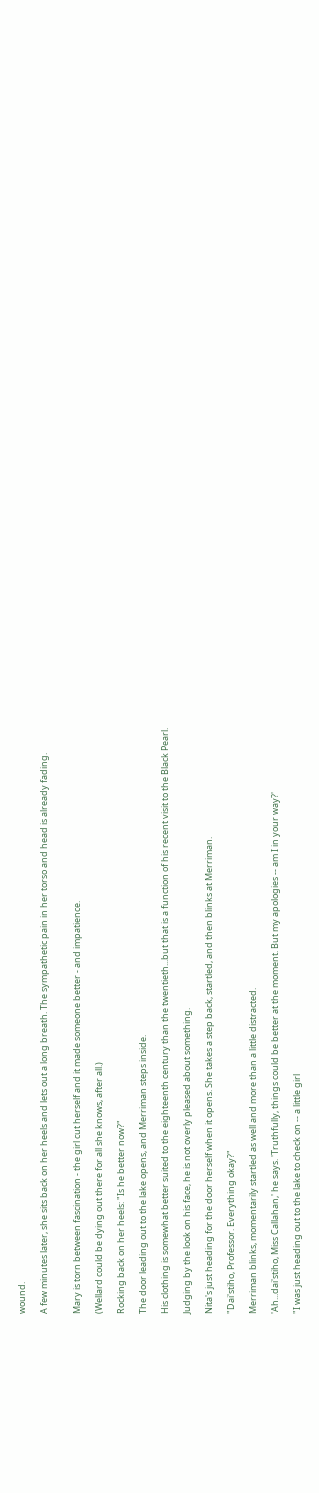wound.

A few minutes later, she sits back on her heels and lets out a long breath. The sympathetic pain in her torso and head is already fading.


Mary is torn between fascination - the girl cut herself and it made someone better - and impatience.

(Wellard could be dying out there for all she knows, after all.)

Rocking back on her heels: "Is he better now?"

The door leading out to the lake opens, and Merriman steps inside.

His clothing is somewhat better suited to the eighteenth century than the twentieth...but that is a function of his recent visit to the Black Pearl.

Judging by the look on his face, he is not overly pleased about something.

Nita's just heading for the door herself when it opens. She takes a step back, startled, and then blinks at Merriman.

"Dai'stiho, Professor. Everything okay?"

Merriman blinks, momentarily startled as well and more than a little distracted.

'Ah...dai'stiho, Miss Callahan,' he says. 'Truthfully, things could be better at the moment. But my apologies -- am I in your way?'

"I was just heading out to the lake to check on -- a little girl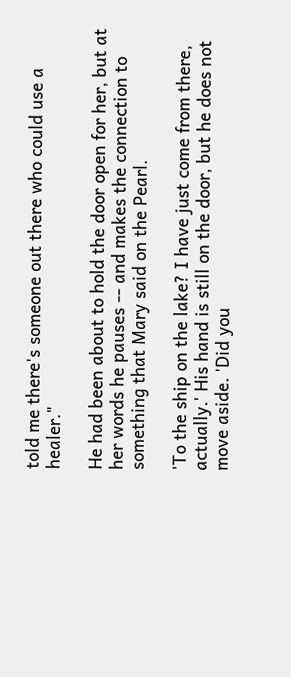told me there's someone out there who could use a healer."

He had been about to hold the door open for her, but at her words he pauses -- and makes the connection to something that Mary said on the Pearl.

'To the ship on the lake? I have just come from there, actually.' His hand is still on the door, but he does not move aside. 'Did you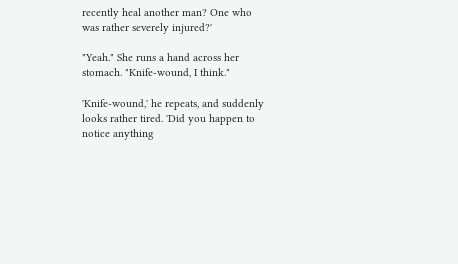recently heal another man? One who was rather severely injured?'

"Yeah." She runs a hand across her stomach. "Knife-wound, I think."

'Knife-wound,' he repeats, and suddenly looks rather tired. 'Did you happen to notice anything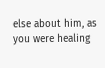else about him, as you were healing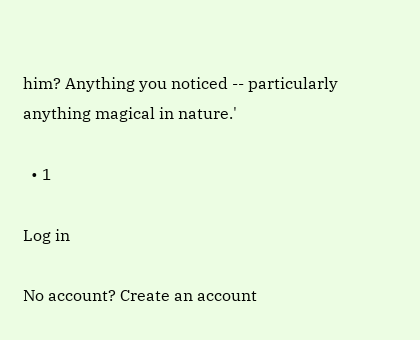him? Anything you noticed -- particularly anything magical in nature.'

  • 1

Log in

No account? Create an account